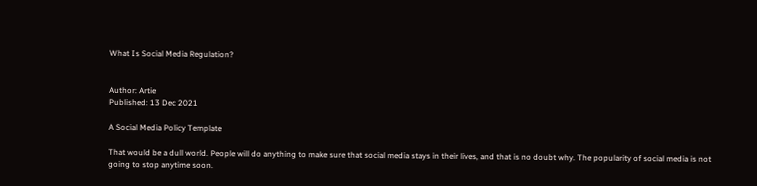What Is Social Media Regulation?


Author: Artie
Published: 13 Dec 2021

A Social Media Policy Template

That would be a dull world. People will do anything to make sure that social media stays in their lives, and that is no doubt why. The popularity of social media is not going to stop anytime soon.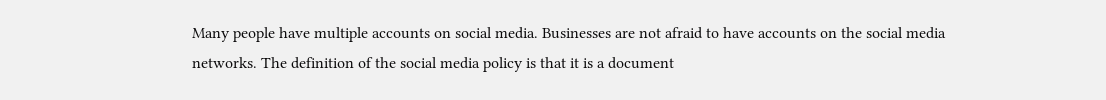Many people have multiple accounts on social media. Businesses are not afraid to have accounts on the social media networks. The definition of the social media policy is that it is a document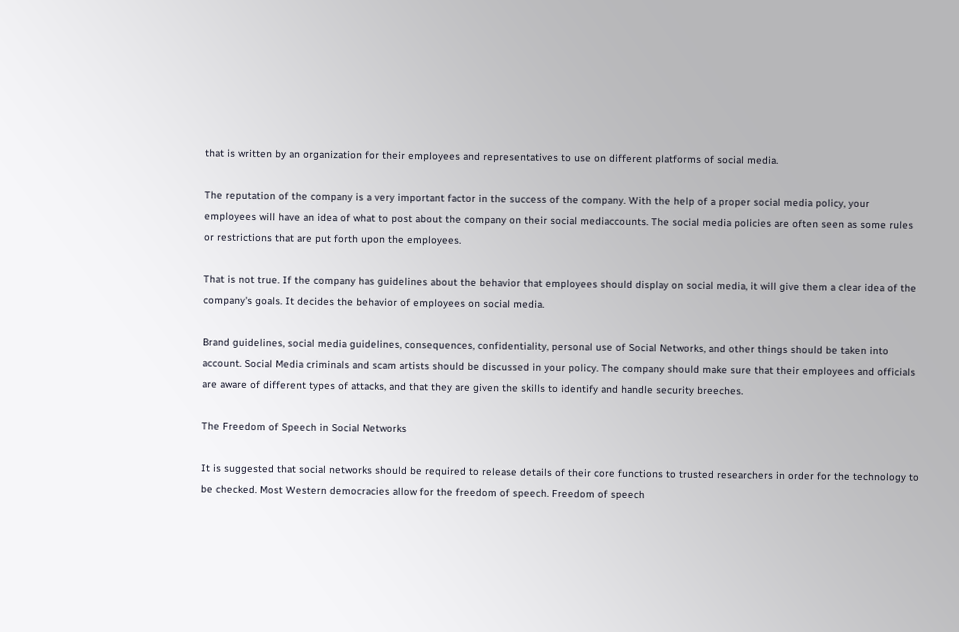that is written by an organization for their employees and representatives to use on different platforms of social media.

The reputation of the company is a very important factor in the success of the company. With the help of a proper social media policy, your employees will have an idea of what to post about the company on their social mediaccounts. The social media policies are often seen as some rules or restrictions that are put forth upon the employees.

That is not true. If the company has guidelines about the behavior that employees should display on social media, it will give them a clear idea of the company's goals. It decides the behavior of employees on social media.

Brand guidelines, social media guidelines, consequences, confidentiality, personal use of Social Networks, and other things should be taken into account. Social Media criminals and scam artists should be discussed in your policy. The company should make sure that their employees and officials are aware of different types of attacks, and that they are given the skills to identify and handle security breeches.

The Freedom of Speech in Social Networks

It is suggested that social networks should be required to release details of their core functions to trusted researchers in order for the technology to be checked. Most Western democracies allow for the freedom of speech. Freedom of speech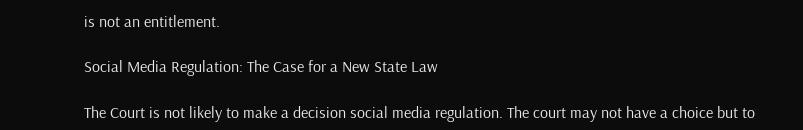is not an entitlement.

Social Media Regulation: The Case for a New State Law

The Court is not likely to make a decision social media regulation. The court may not have a choice but to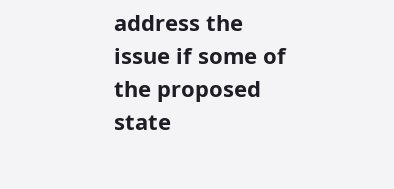address the issue if some of the proposed state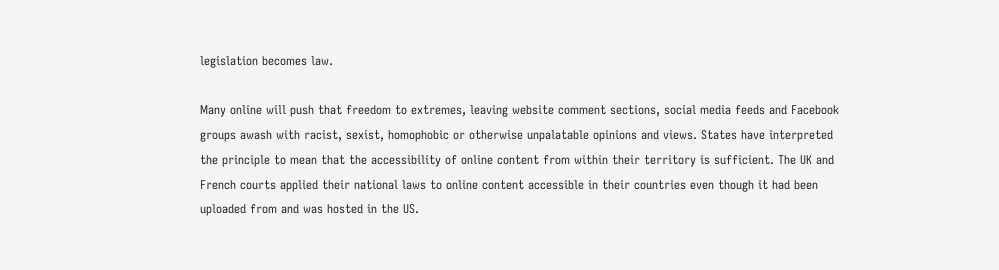legislation becomes law.

Many online will push that freedom to extremes, leaving website comment sections, social media feeds and Facebook groups awash with racist, sexist, homophobic or otherwise unpalatable opinions and views. States have interpreted the principle to mean that the accessibility of online content from within their territory is sufficient. The UK and French courts applied their national laws to online content accessible in their countries even though it had been uploaded from and was hosted in the US.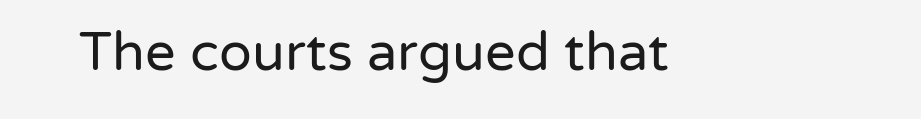The courts argued that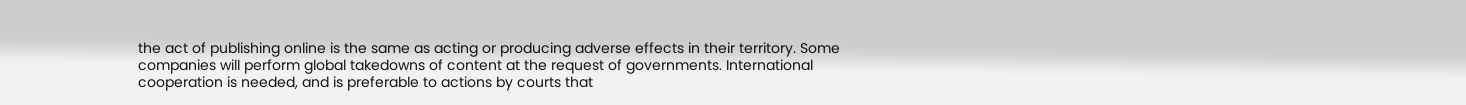the act of publishing online is the same as acting or producing adverse effects in their territory. Some companies will perform global takedowns of content at the request of governments. International cooperation is needed, and is preferable to actions by courts that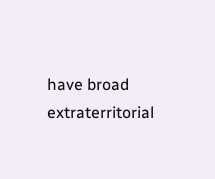have broad extraterritorial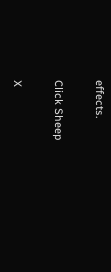effects.

Click Sheep

X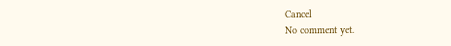Cancel
No comment yet.